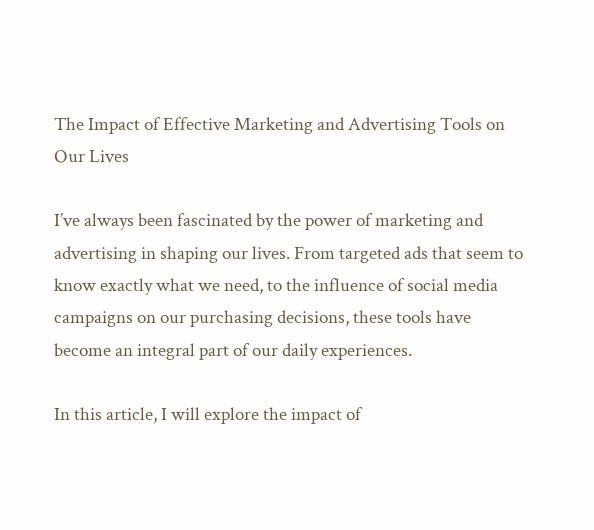The Impact of Effective Marketing and Advertising Tools on Our Lives

I’ve always been fascinated by the power of marketing and advertising in shaping our lives. From targeted ads that seem to know exactly what we need, to the influence of social media campaigns on our purchasing decisions, these tools have become an integral part of our daily experiences.

In this article, I will explore the impact of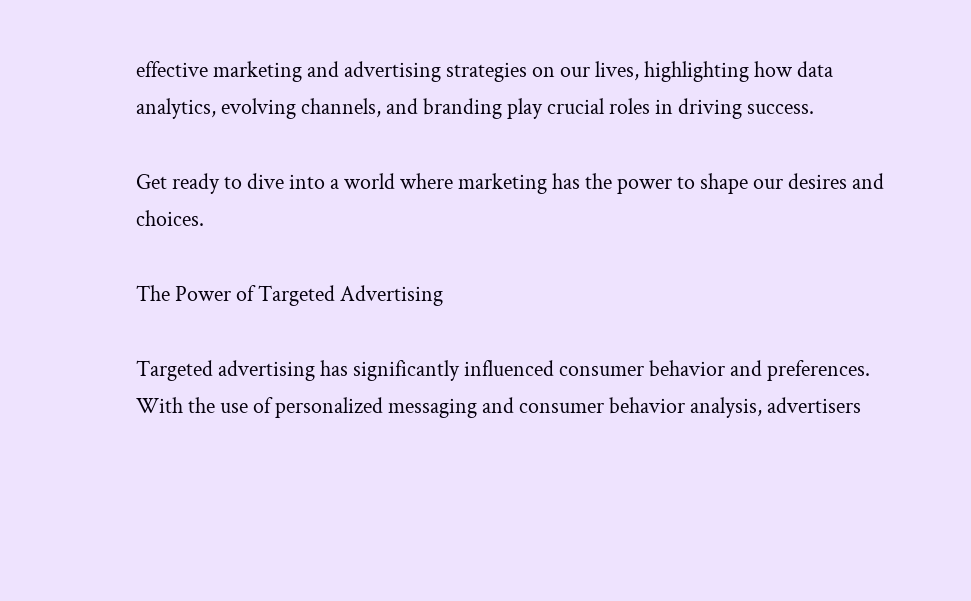effective marketing and advertising strategies on our lives, highlighting how data analytics, evolving channels, and branding play crucial roles in driving success.

Get ready to dive into a world where marketing has the power to shape our desires and choices.

The Power of Targeted Advertising

Targeted advertising has significantly influenced consumer behavior and preferences. With the use of personalized messaging and consumer behavior analysis, advertisers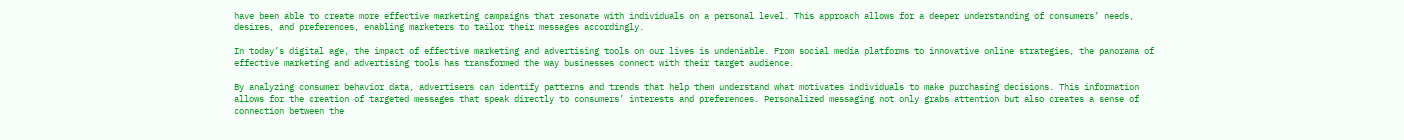have been able to create more effective marketing campaigns that resonate with individuals on a personal level. This approach allows for a deeper understanding of consumers’ needs, desires, and preferences, enabling marketers to tailor their messages accordingly.

In today’s digital age, the impact of effective marketing and advertising tools on our lives is undeniable. From social media platforms to innovative online strategies, the panorama of effective marketing and advertising tools has transformed the way businesses connect with their target audience.

By analyzing consumer behavior data, advertisers can identify patterns and trends that help them understand what motivates individuals to make purchasing decisions. This information allows for the creation of targeted messages that speak directly to consumers’ interests and preferences. Personalized messaging not only grabs attention but also creates a sense of connection between the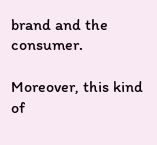brand and the consumer.

Moreover, this kind of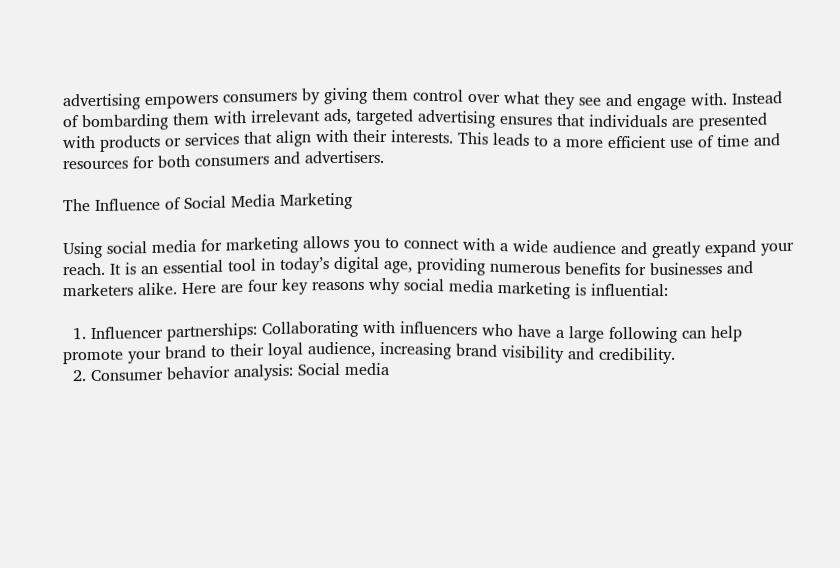advertising empowers consumers by giving them control over what they see and engage with. Instead of bombarding them with irrelevant ads, targeted advertising ensures that individuals are presented with products or services that align with their interests. This leads to a more efficient use of time and resources for both consumers and advertisers.

The Influence of Social Media Marketing

Using social media for marketing allows you to connect with a wide audience and greatly expand your reach. It is an essential tool in today’s digital age, providing numerous benefits for businesses and marketers alike. Here are four key reasons why social media marketing is influential:

  1. Influencer partnerships: Collaborating with influencers who have a large following can help promote your brand to their loyal audience, increasing brand visibility and credibility.
  2. Consumer behavior analysis: Social media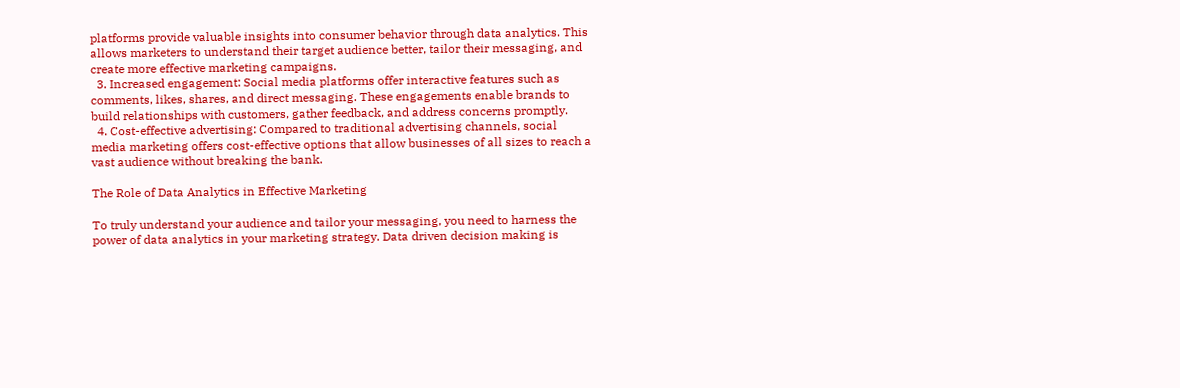platforms provide valuable insights into consumer behavior through data analytics. This allows marketers to understand their target audience better, tailor their messaging, and create more effective marketing campaigns.
  3. Increased engagement: Social media platforms offer interactive features such as comments, likes, shares, and direct messaging. These engagements enable brands to build relationships with customers, gather feedback, and address concerns promptly.
  4. Cost-effective advertising: Compared to traditional advertising channels, social media marketing offers cost-effective options that allow businesses of all sizes to reach a vast audience without breaking the bank.

The Role of Data Analytics in Effective Marketing

To truly understand your audience and tailor your messaging, you need to harness the power of data analytics in your marketing strategy. Data driven decision making is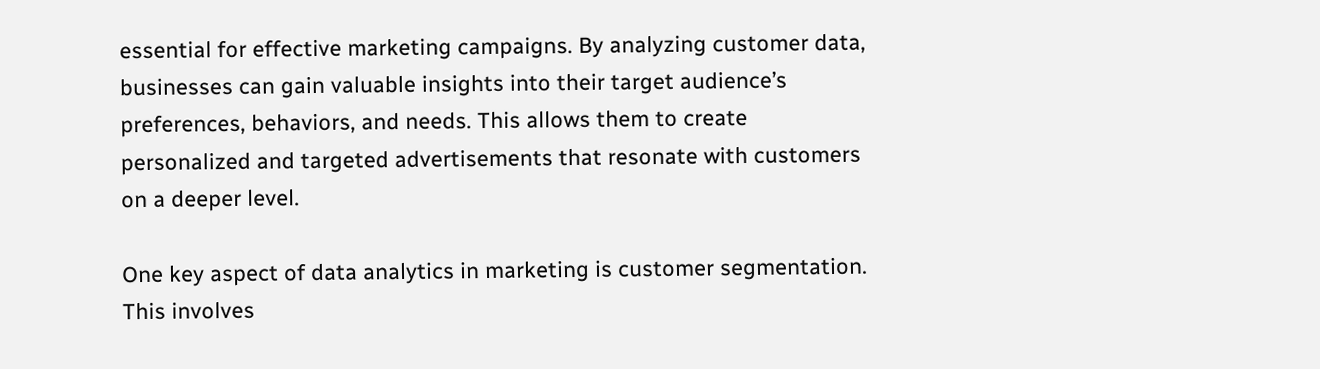essential for effective marketing campaigns. By analyzing customer data, businesses can gain valuable insights into their target audience’s preferences, behaviors, and needs. This allows them to create personalized and targeted advertisements that resonate with customers on a deeper level.

One key aspect of data analytics in marketing is customer segmentation. This involves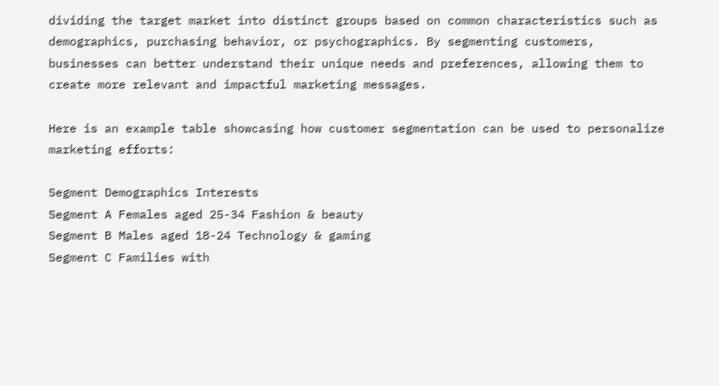dividing the target market into distinct groups based on common characteristics such as demographics, purchasing behavior, or psychographics. By segmenting customers, businesses can better understand their unique needs and preferences, allowing them to create more relevant and impactful marketing messages.

Here is an example table showcasing how customer segmentation can be used to personalize marketing efforts:

Segment Demographics Interests
Segment A Females aged 25-34 Fashion & beauty
Segment B Males aged 18-24 Technology & gaming
Segment C Families with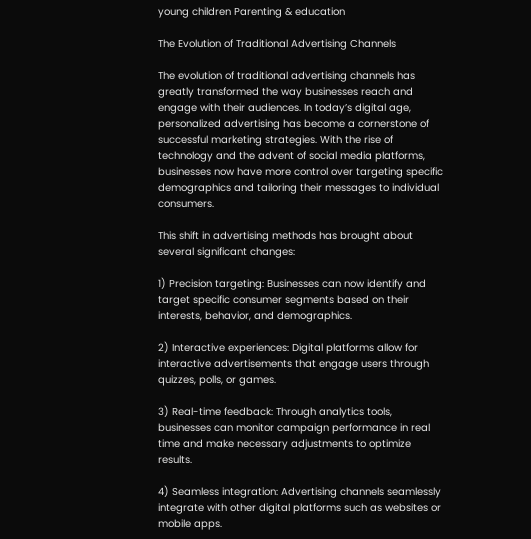young children Parenting & education

The Evolution of Traditional Advertising Channels

The evolution of traditional advertising channels has greatly transformed the way businesses reach and engage with their audiences. In today’s digital age, personalized advertising has become a cornerstone of successful marketing strategies. With the rise of technology and the advent of social media platforms, businesses now have more control over targeting specific demographics and tailoring their messages to individual consumers.

This shift in advertising methods has brought about several significant changes:

1) Precision targeting: Businesses can now identify and target specific consumer segments based on their interests, behavior, and demographics.

2) Interactive experiences: Digital platforms allow for interactive advertisements that engage users through quizzes, polls, or games.

3) Real-time feedback: Through analytics tools, businesses can monitor campaign performance in real time and make necessary adjustments to optimize results.

4) Seamless integration: Advertising channels seamlessly integrate with other digital platforms such as websites or mobile apps.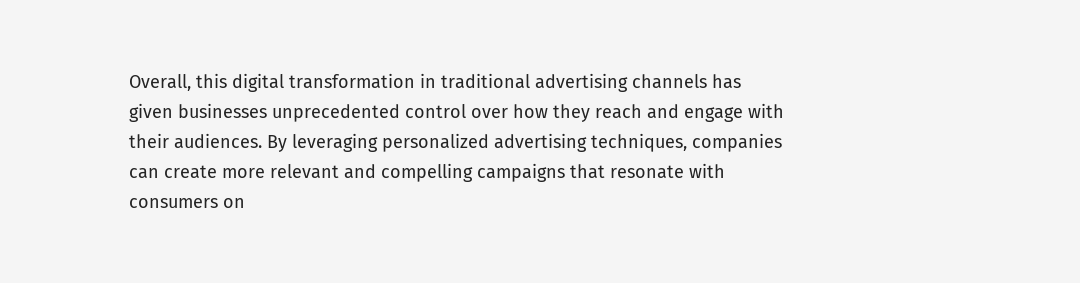Overall, this digital transformation in traditional advertising channels has given businesses unprecedented control over how they reach and engage with their audiences. By leveraging personalized advertising techniques, companies can create more relevant and compelling campaigns that resonate with consumers on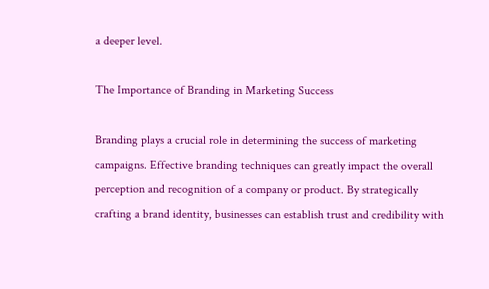a deeper level.

The Importance of Branding in Marketing Success

Branding plays a crucial role in determining the success of marketing campaigns. Effective branding techniques can greatly impact the overall perception and recognition of a company or product. By strategically crafting a brand identity, businesses can establish trust and credibility with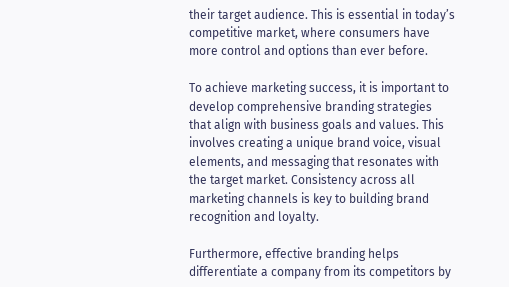their target audience. This is essential in today’s competitive market, where consumers have more control and options than ever before.

To achieve marketing success, it is important to develop comprehensive branding strategies that align with business goals and values. This involves creating a unique brand voice, visual elements, and messaging that resonates with the target market. Consistency across all marketing channels is key to building brand recognition and loyalty.

Furthermore, effective branding helps differentiate a company from its competitors by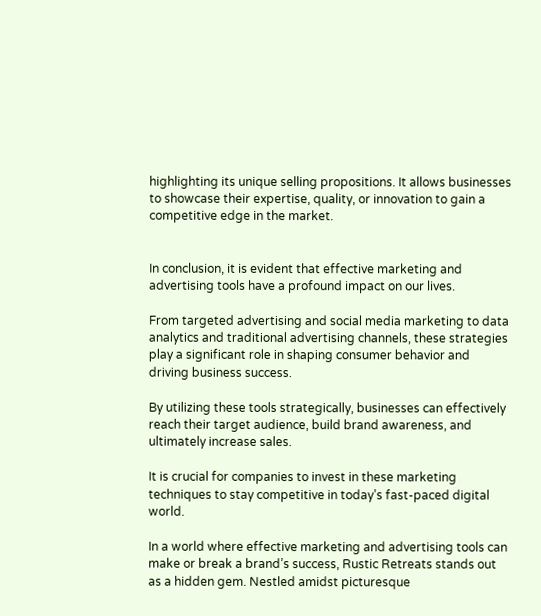highlighting its unique selling propositions. It allows businesses to showcase their expertise, quality, or innovation to gain a competitive edge in the market.


In conclusion, it is evident that effective marketing and advertising tools have a profound impact on our lives.

From targeted advertising and social media marketing to data analytics and traditional advertising channels, these strategies play a significant role in shaping consumer behavior and driving business success.

By utilizing these tools strategically, businesses can effectively reach their target audience, build brand awareness, and ultimately increase sales.

It is crucial for companies to invest in these marketing techniques to stay competitive in today’s fast-paced digital world.

In a world where effective marketing and advertising tools can make or break a brand’s success, Rustic Retreats stands out as a hidden gem. Nestled amidst picturesque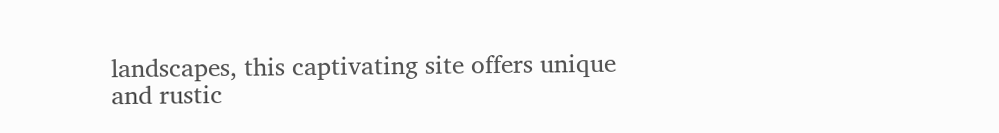landscapes, this captivating site offers unique and rustic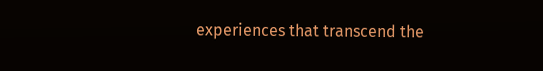experiences that transcend the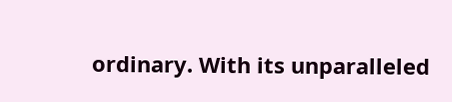ordinary. With its unparalleled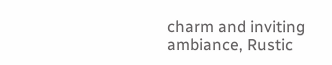charm and inviting ambiance, Rustic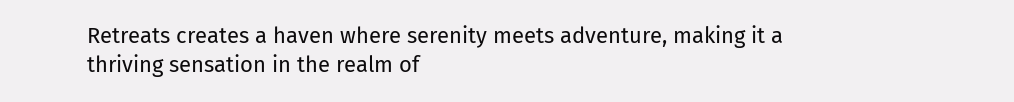Retreats creates a haven where serenity meets adventure, making it a thriving sensation in the realm of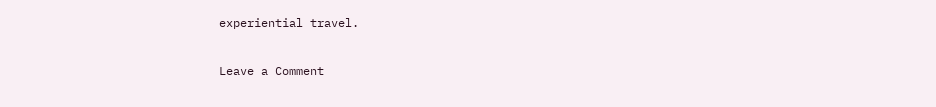experiential travel.

Leave a Comment